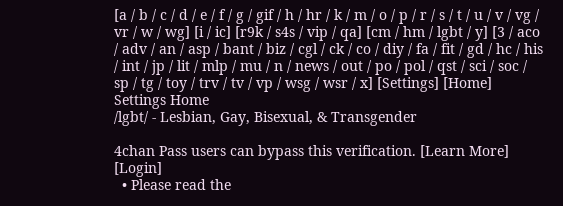[a / b / c / d / e / f / g / gif / h / hr / k / m / o / p / r / s / t / u / v / vg / vr / w / wg] [i / ic] [r9k / s4s / vip / qa] [cm / hm / lgbt / y] [3 / aco / adv / an / asp / bant / biz / cgl / ck / co / diy / fa / fit / gd / hc / his / int / jp / lit / mlp / mu / n / news / out / po / pol / qst / sci / soc / sp / tg / toy / trv / tv / vp / wsg / wsr / x] [Settings] [Home]
Settings Home
/lgbt/ - Lesbian, Gay, Bisexual, & Transgender

4chan Pass users can bypass this verification. [Learn More] [Login]
  • Please read the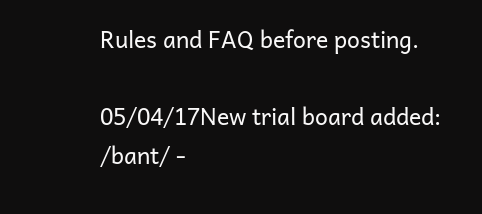Rules and FAQ before posting.

05/04/17New trial board added: /bant/ -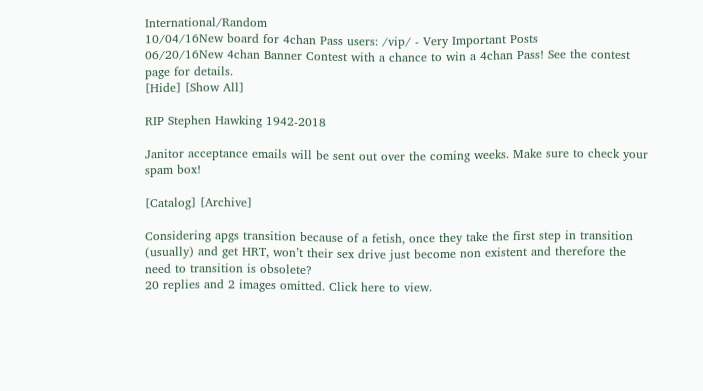International/Random
10/04/16New board for 4chan Pass users: /vip/ - Very Important Posts
06/20/16New 4chan Banner Contest with a chance to win a 4chan Pass! See the contest page for details.
[Hide] [Show All]

RIP Stephen Hawking 1942-2018

Janitor acceptance emails will be sent out over the coming weeks. Make sure to check your spam box!

[Catalog] [Archive]

Considering apgs transition because of a fetish, once they take the first step in transition (usually) and get HRT, won’t their sex drive just become non existent and therefore the need to transition is obsolete?
20 replies and 2 images omitted. Click here to view.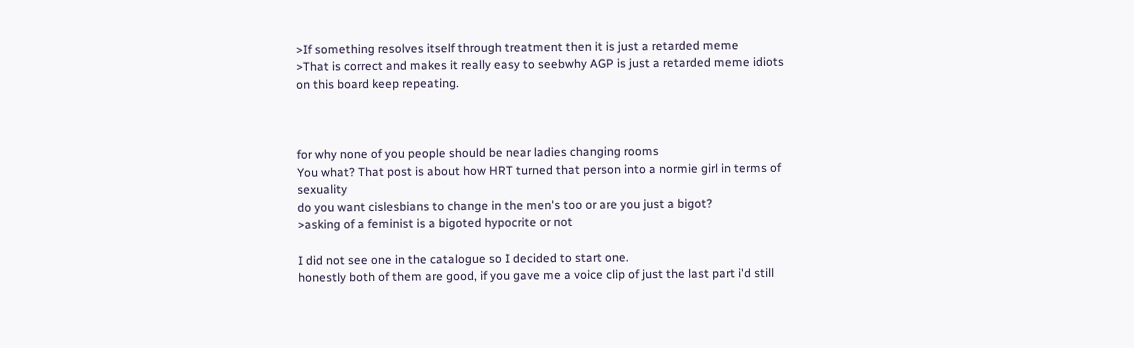>If something resolves itself through treatment then it is just a retarded meme
>That is correct and makes it really easy to seebwhy AGP is just a retarded meme idiots on this board keep repeating.



for why none of you people should be near ladies changing rooms
You what? That post is about how HRT turned that person into a normie girl in terms of sexuality
do you want cislesbians to change in the men's too or are you just a bigot?
>asking of a feminist is a bigoted hypocrite or not

I did not see one in the catalogue so I decided to start one.
honestly both of them are good, if you gave me a voice clip of just the last part i'd still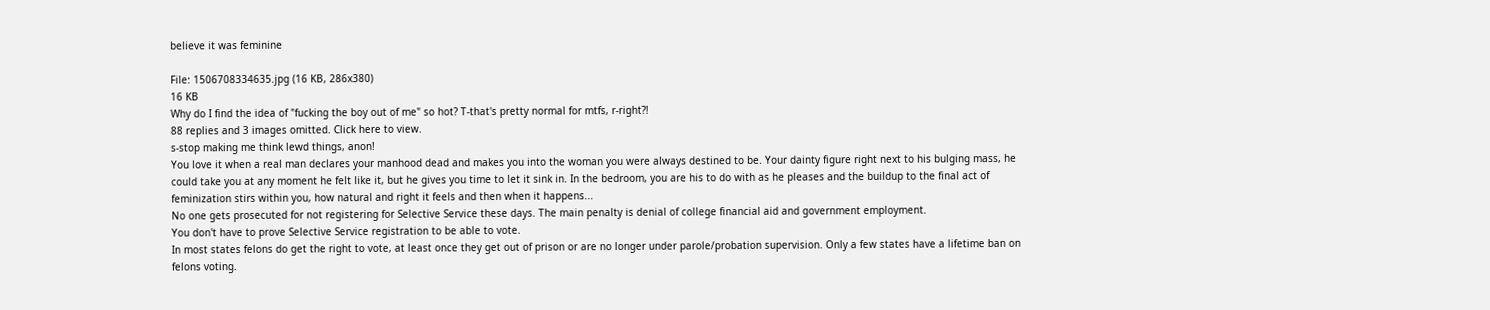believe it was feminine

File: 1506708334635.jpg (16 KB, 286x380)
16 KB
Why do I find the idea of "fucking the boy out of me" so hot? T-that's pretty normal for mtfs, r-right?!
88 replies and 3 images omitted. Click here to view.
s-stop making me think lewd things, anon!
You love it when a real man declares your manhood dead and makes you into the woman you were always destined to be. Your dainty figure right next to his bulging mass, he could take you at any moment he felt like it, but he gives you time to let it sink in. In the bedroom, you are his to do with as he pleases and the buildup to the final act of feminization stirs within you, how natural and right it feels and then when it happens...
No one gets prosecuted for not registering for Selective Service these days. The main penalty is denial of college financial aid and government employment.
You don't have to prove Selective Service registration to be able to vote.
In most states felons do get the right to vote, at least once they get out of prison or are no longer under parole/probation supervision. Only a few states have a lifetime ban on felons voting.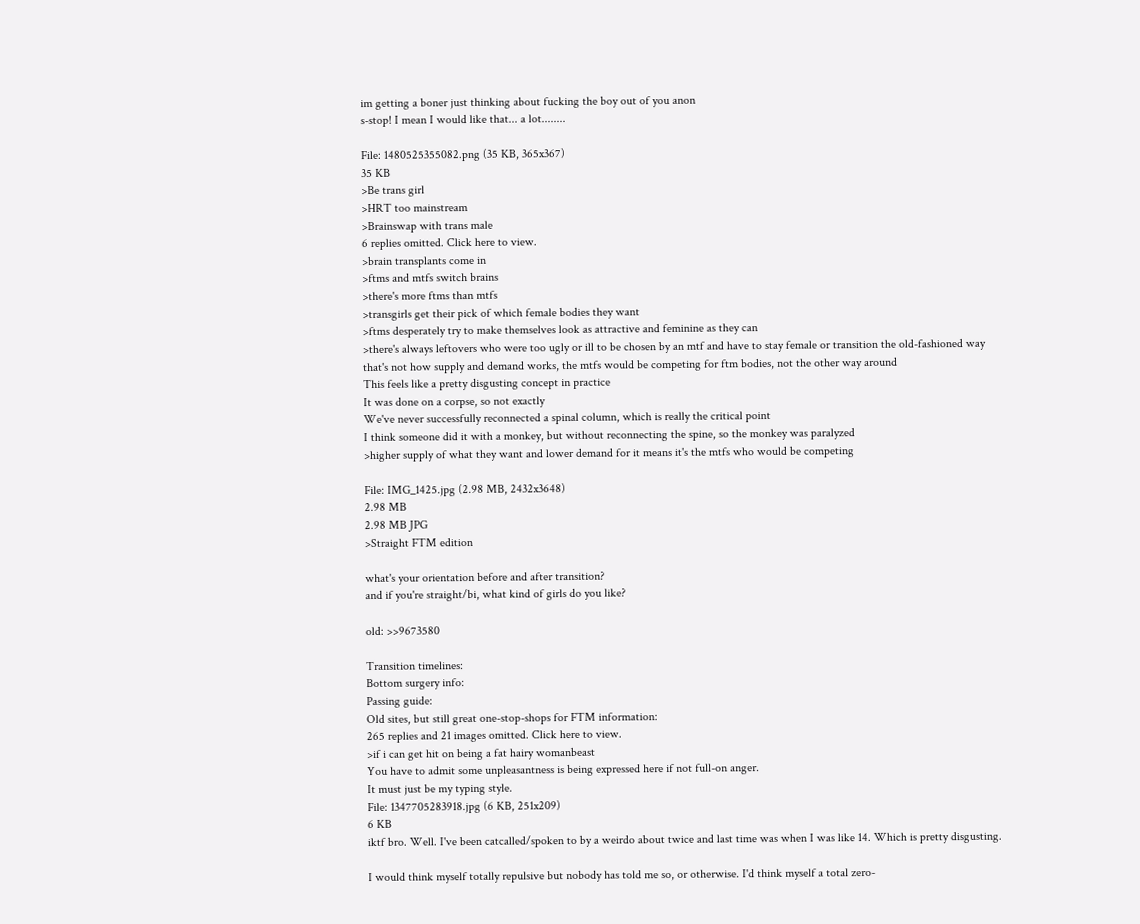im getting a boner just thinking about fucking the boy out of you anon
s-stop! I mean I would like that... a lot........

File: 1480525355082.png (35 KB, 365x367)
35 KB
>Be trans girl
>HRT too mainstream
>Brainswap with trans male
6 replies omitted. Click here to view.
>brain transplants come in
>ftms and mtfs switch brains
>there's more ftms than mtfs
>transgirls get their pick of which female bodies they want
>ftms desperately try to make themselves look as attractive and feminine as they can
>there's always leftovers who were too ugly or ill to be chosen by an mtf and have to stay female or transition the old-fashioned way
that's not how supply and demand works, the mtfs would be competing for ftm bodies, not the other way around
This feels like a pretty disgusting concept in practice
It was done on a corpse, so not exactly
We've never successfully reconnected a spinal column, which is really the critical point
I think someone did it with a monkey, but without reconnecting the spine, so the monkey was paralyzed
>higher supply of what they want and lower demand for it means it's the mtfs who would be competing

File: IMG_1425.jpg (2.98 MB, 2432x3648)
2.98 MB
2.98 MB JPG
>Straight FTM edition

what's your orientation before and after transition?
and if you're straight/bi, what kind of girls do you like?

old: >>9673580

Transition timelines:
Bottom surgery info:
Passing guide:
Old sites, but still great one-stop-shops for FTM information:
265 replies and 21 images omitted. Click here to view.
>if i can get hit on being a fat hairy womanbeast
You have to admit some unpleasantness is being expressed here if not full-on anger.
It must just be my typing style.
File: 1347705283918.jpg (6 KB, 251x209)
6 KB
iktf bro. Well. I've been catcalled/spoken to by a weirdo about twice and last time was when I was like 14. Which is pretty disgusting.

I would think myself totally repulsive but nobody has told me so, or otherwise. I'd think myself a total zero-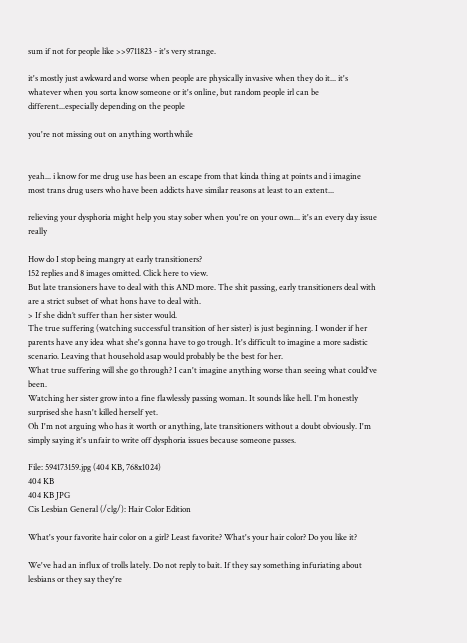sum if not for people like >>9711823 - it's very strange.

it's mostly just awkward and worse when people are physically invasive when they do it... it's whatever when you sorta know someone or it's online, but random people irl can be different...especially depending on the people

you're not missing out on anything worthwhile


yeah... i know for me drug use has been an escape from that kinda thing at points and i imagine most trans drug users who have been addicts have similar reasons at least to an extent...

relieving your dysphoria might help you stay sober when you're on your own... it's an every day issue really

How do I stop being mangry at early transitioners?
152 replies and 8 images omitted. Click here to view.
But late transioners have to deal with this AND more. The shit passing, early transitioners deal with are a strict subset of what hons have to deal with.
> If she didn’t suffer than her sister would.
The true suffering (watching successful transition of her sister) is just beginning. I wonder if her parents have any idea what she's gonna have to go trough. It's difficult to imagine a more sadistic scenario. Leaving that household asap would probably be the best for her.
What true suffering will she go through? I can't imagine anything worse than seeing what could've been.
Watching her sister grow into a fine flawlessly passing woman. It sounds like hell. I'm honestly surprised she hasn't killed herself yet.
Oh I'm not arguing who has it worth or anything, late transitioners without a doubt obviously. I'm simply saying it's unfair to write off dysphoria issues because someone passes.

File: 594173159.jpg (404 KB, 768x1024)
404 KB
404 KB JPG
Cis Lesbian General (/clg/): Hair Color Edition

What's your favorite hair color on a girl? Least favorite? What's your hair color? Do you like it?

We've had an influx of trolls lately. Do not reply to bait. If they say something infuriating about lesbians or they say they're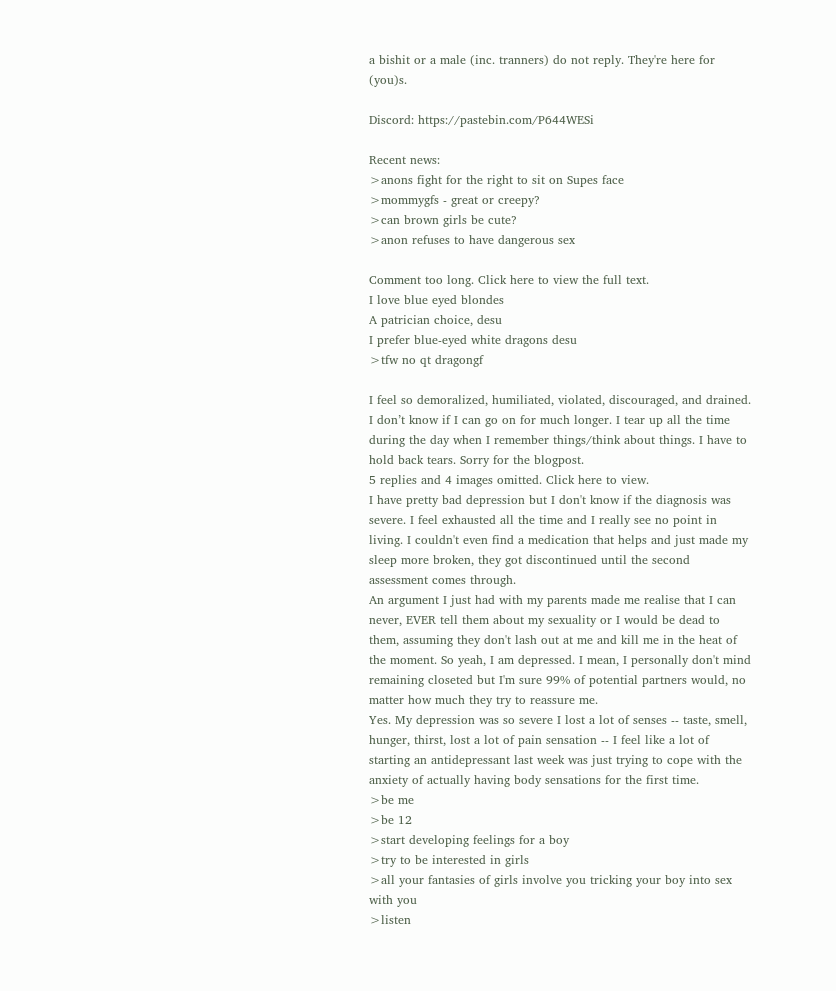a bishit or a male (inc. tranners) do not reply. They're here for (you)s.

Discord: https://pastebin.com/P644WESi

Recent news:
>anons fight for the right to sit on Supes face
>mommygfs - great or creepy?
>can brown girls be cute?
>anon refuses to have dangerous sex

Comment too long. Click here to view the full text.
I love blue eyed blondes
A patrician choice, desu
I prefer blue-eyed white dragons desu
>tfw no qt dragongf

I feel so demoralized, humiliated, violated, discouraged, and drained. I don’t know if I can go on for much longer. I tear up all the time during the day when I remember things/think about things. I have to hold back tears. Sorry for the blogpost.
5 replies and 4 images omitted. Click here to view.
I have pretty bad depression but I don't know if the diagnosis was severe. I feel exhausted all the time and I really see no point in living. I couldn't even find a medication that helps and just made my sleep more broken, they got discontinued until the second assessment comes through.
An argument I just had with my parents made me realise that I can never, EVER tell them about my sexuality or I would be dead to them, assuming they don't lash out at me and kill me in the heat of the moment. So yeah, I am depressed. I mean, I personally don't mind remaining closeted but I'm sure 99% of potential partners would, no matter how much they try to reassure me.
Yes. My depression was so severe I lost a lot of senses -- taste, smell, hunger, thirst, lost a lot of pain sensation -- I feel like a lot of starting an antidepressant last week was just trying to cope with the anxiety of actually having body sensations for the first time.
>be me
>be 12
>start developing feelings for a boy
>try to be interested in girls
>all your fantasies of girls involve you tricking your boy into sex with you
>listen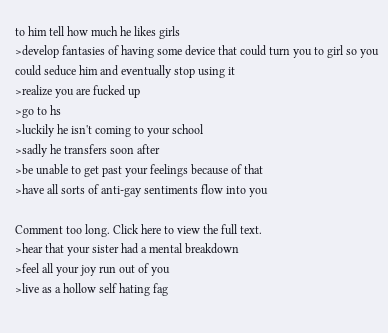to him tell how much he likes girls
>develop fantasies of having some device that could turn you to girl so you could seduce him and eventually stop using it
>realize you are fucked up
>go to hs
>luckily he isn't coming to your school
>sadly he transfers soon after
>be unable to get past your feelings because of that
>have all sorts of anti-gay sentiments flow into you

Comment too long. Click here to view the full text.
>hear that your sister had a mental breakdown
>feel all your joy run out of you
>live as a hollow self hating fag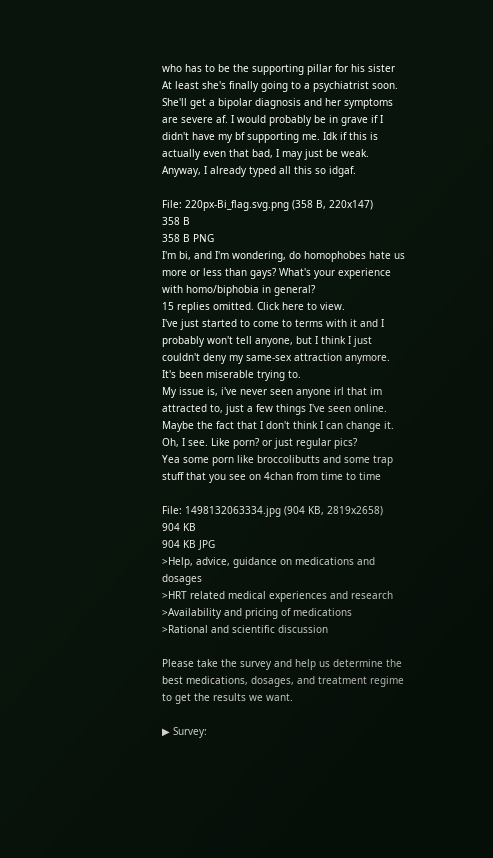who has to be the supporting pillar for his sister
At least she's finally going to a psychiatrist soon. She'll get a bipolar diagnosis and her symptoms are severe af. I would probably be in grave if I didn't have my bf supporting me. Idk if this is actually even that bad, I may just be weak. Anyway, I already typed all this so idgaf.

File: 220px-Bi_flag.svg.png (358 B, 220x147)
358 B
358 B PNG
I'm bi, and I'm wondering, do homophobes hate us more or less than gays? What's your experience with homo/biphobia in general?
15 replies omitted. Click here to view.
I've just started to come to terms with it and I probably won't tell anyone, but I think I just couldn't deny my same-sex attraction anymore. It's been miserable trying to.
My issue is, i've never seen anyone irl that im attracted to, just a few things I've seen online.
Maybe the fact that I don't think I can change it.
Oh, I see. Like porn? or just regular pics?
Yea some porn like broccolibutts and some trap stuff that you see on 4chan from time to time

File: 1498132063334.jpg (904 KB, 2819x2658)
904 KB
904 KB JPG
>Help, advice, guidance on medications and dosages
>HRT related medical experiences and research
>Availability and pricing of medications
>Rational and scientific discussion

Please take the survey and help us determine the best medications, dosages, and treatment regime to get the results we want.

▶ Survey: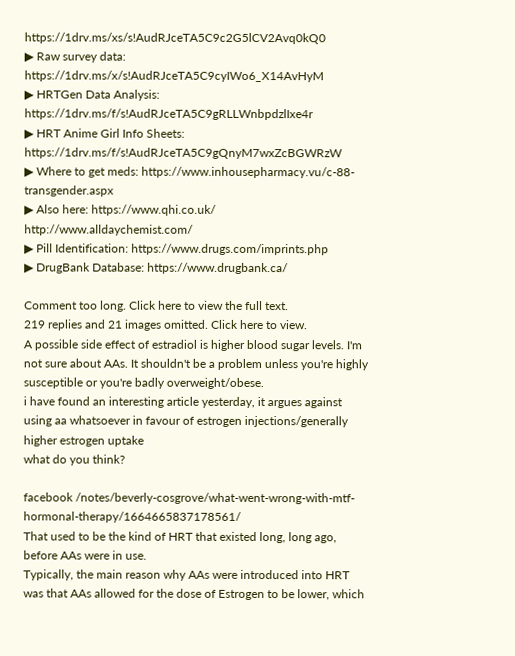https://1drv.ms/xs/s!AudRJceTA5C9c2G5lCV2Avq0kQ0
▶ Raw survey data: https://1drv.ms/x/s!AudRJceTA5C9cyIWo6_X14AvHyM
▶ HRTGen Data Analysis: https://1drv.ms/f/s!AudRJceTA5C9gRLLWnbpdzlIxe4r
▶ HRT Anime Girl Info Sheets: https://1drv.ms/f/s!AudRJceTA5C9gQnyM7wxZcBGWRzW
▶ Where to get meds: https://www.inhousepharmacy.vu/c-88-transgender.aspx
▶ Also here: https://www.qhi.co.uk/ http://www.alldaychemist.com/
▶ Pill Identification: https://www.drugs.com/imprints.php
▶ DrugBank Database: https://www.drugbank.ca/

Comment too long. Click here to view the full text.
219 replies and 21 images omitted. Click here to view.
A possible side effect of estradiol is higher blood sugar levels. I'm not sure about AAs. It shouldn't be a problem unless you're highly susceptible or you're badly overweight/obese.
i have found an interesting article yesterday, it argues against using aa whatsoever in favour of estrogen injections/generally higher estrogen uptake
what do you think?

facebook /notes/beverly-cosgrove/what-went-wrong-with-mtf-hormonal-therapy/1664665837178561/
That used to be the kind of HRT that existed long, long ago, before AAs were in use.
Typically, the main reason why AAs were introduced into HRT was that AAs allowed for the dose of Estrogen to be lower, which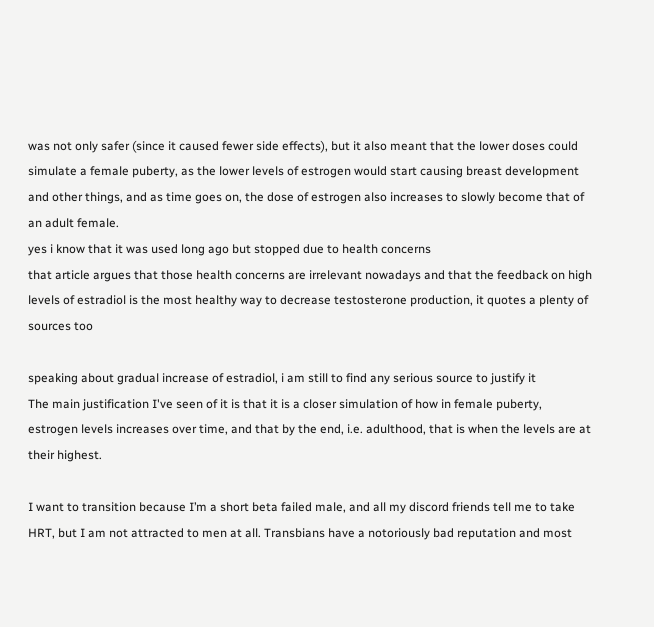was not only safer (since it caused fewer side effects), but it also meant that the lower doses could simulate a female puberty, as the lower levels of estrogen would start causing breast development and other things, and as time goes on, the dose of estrogen also increases to slowly become that of an adult female.
yes i know that it was used long ago but stopped due to health concerns
that article argues that those health concerns are irrelevant nowadays and that the feedback on high levels of estradiol is the most healthy way to decrease testosterone production, it quotes a plenty of sources too

speaking about gradual increase of estradiol, i am still to find any serious source to justify it
The main justification I've seen of it is that it is a closer simulation of how in female puberty, estrogen levels increases over time, and that by the end, i.e. adulthood, that is when the levels are at their highest.

I want to transition because I’m a short beta failed male, and all my discord friends tell me to take HRT, but I am not attracted to men at all. Transbians have a notoriously bad reputation and most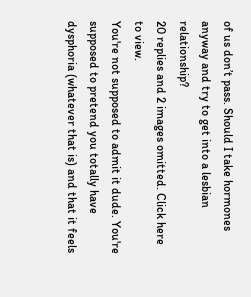of us don’t pass. Should I take hormones anyway and try to get into a lesbian relationship?
20 replies and 2 images omitted. Click here to view.
You're not supposed to admit it dude. You're supposed to pretend you totally have dysphoria (whatever that is) and that it feels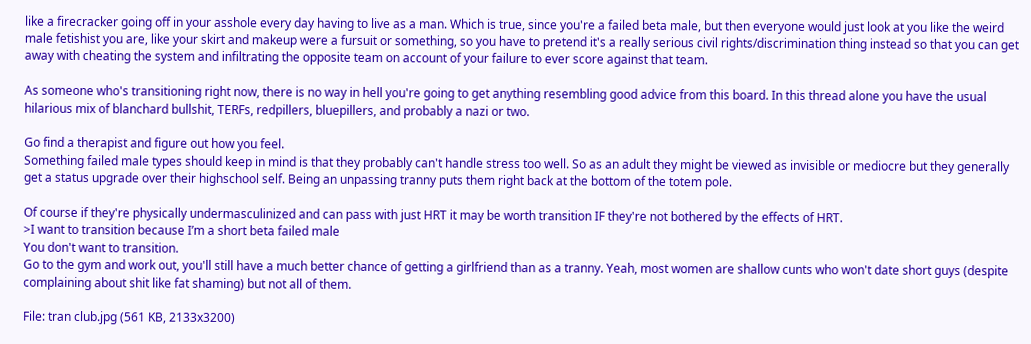like a firecracker going off in your asshole every day having to live as a man. Which is true, since you're a failed beta male, but then everyone would just look at you like the weird male fetishist you are, like your skirt and makeup were a fursuit or something, so you have to pretend it's a really serious civil rights/discrimination thing instead so that you can get away with cheating the system and infiltrating the opposite team on account of your failure to ever score against that team.

As someone who's transitioning right now, there is no way in hell you're going to get anything resembling good advice from this board. In this thread alone you have the usual hilarious mix of blanchard bullshit, TERFs, redpillers, bluepillers, and probably a nazi or two.

Go find a therapist and figure out how you feel.
Something failed male types should keep in mind is that they probably can't handle stress too well. So as an adult they might be viewed as invisible or mediocre but they generally get a status upgrade over their highschool self. Being an unpassing tranny puts them right back at the bottom of the totem pole.

Of course if they're physically undermasculinized and can pass with just HRT it may be worth transition IF they're not bothered by the effects of HRT.
>I want to transition because I’m a short beta failed male
You don't want to transition.
Go to the gym and work out, you'll still have a much better chance of getting a girlfriend than as a tranny. Yeah, most women are shallow cunts who won't date short guys (despite complaining about shit like fat shaming) but not all of them.

File: tran club.jpg (561 KB, 2133x3200)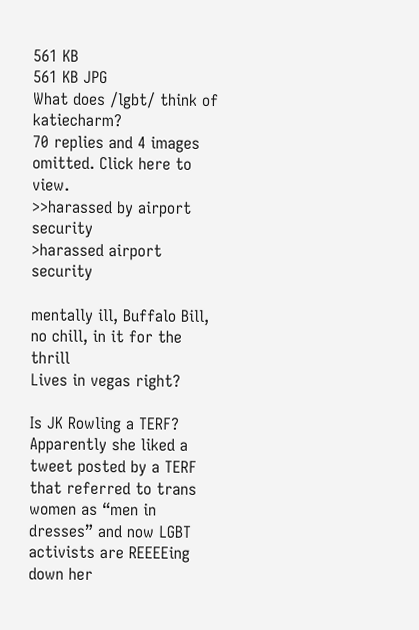561 KB
561 KB JPG
What does /lgbt/ think of katiecharm?
70 replies and 4 images omitted. Click here to view.
>>harassed by airport security
>harassed airport security

mentally ill, Buffalo Bill, no chill, in it for the thrill
Lives in vegas right?

Is JK Rowling a TERF? Apparently she liked a tweet posted by a TERF that referred to trans women as “men in dresses” and now LGBT activists are REEEEing down her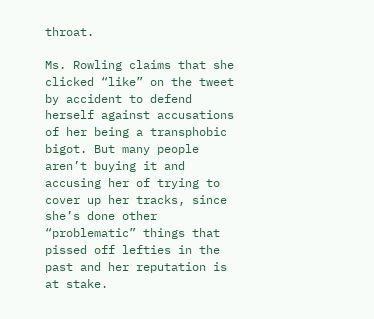throat.

Ms. Rowling claims that she clicked “like” on the tweet by accident to defend herself against accusations of her being a transphobic bigot. But many people aren’t buying it and accusing her of trying to cover up her tracks, since she’s done other “problematic” things that pissed off lefties in the past and her reputation is at stake.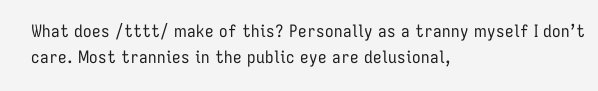What does /tttt/ make of this? Personally as a tranny myself I don’t care. Most trannies in the public eye are delusional,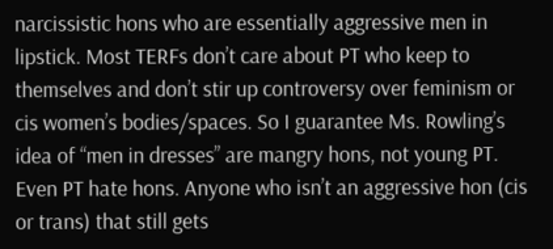narcissistic hons who are essentially aggressive men in lipstick. Most TERFs don’t care about PT who keep to themselves and don’t stir up controversy over feminism or cis women’s bodies/spaces. So I guarantee Ms. Rowling’s idea of “men in dresses” are mangry hons, not young PT. Even PT hate hons. Anyone who isn’t an aggressive hon (cis or trans) that still gets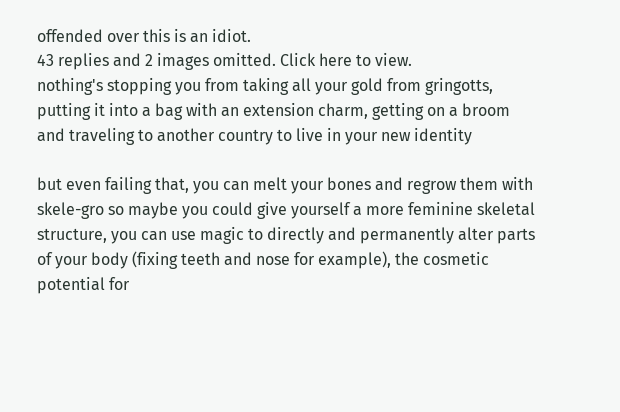offended over this is an idiot.
43 replies and 2 images omitted. Click here to view.
nothing's stopping you from taking all your gold from gringotts, putting it into a bag with an extension charm, getting on a broom and traveling to another country to live in your new identity

but even failing that, you can melt your bones and regrow them with skele-gro so maybe you could give yourself a more feminine skeletal structure, you can use magic to directly and permanently alter parts of your body (fixing teeth and nose for example), the cosmetic potential for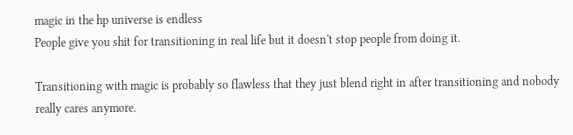magic in the hp universe is endless
People give you shit for transitioning in real life but it doesn't stop people from doing it.

Transitioning with magic is probably so flawless that they just blend right in after transitioning and nobody really cares anymore.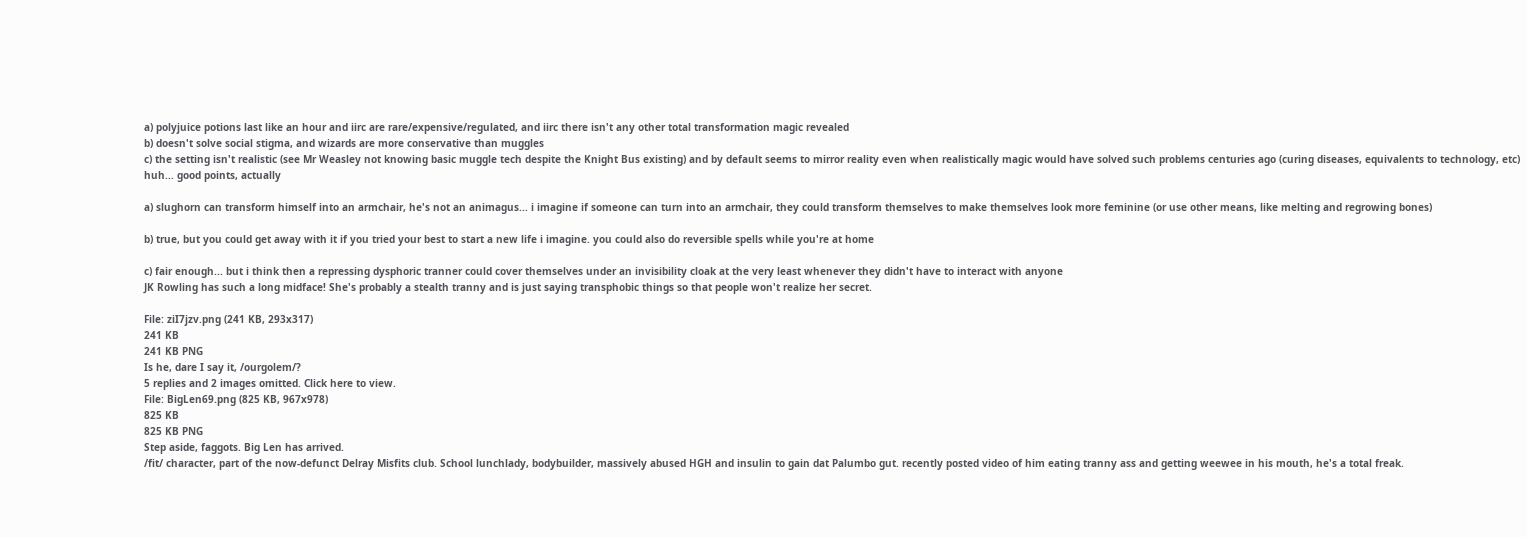a) polyjuice potions last like an hour and iirc are rare/expensive/regulated, and iirc there isn't any other total transformation magic revealed
b) doesn't solve social stigma, and wizards are more conservative than muggles
c) the setting isn't realistic (see Mr Weasley not knowing basic muggle tech despite the Knight Bus existing) and by default seems to mirror reality even when realistically magic would have solved such problems centuries ago (curing diseases, equivalents to technology, etc)
huh... good points, actually

a) slughorn can transform himself into an armchair, he's not an animagus... i imagine if someone can turn into an armchair, they could transform themselves to make themselves look more feminine (or use other means, like melting and regrowing bones)

b) true, but you could get away with it if you tried your best to start a new life i imagine. you could also do reversible spells while you're at home

c) fair enough... but i think then a repressing dysphoric tranner could cover themselves under an invisibility cloak at the very least whenever they didn't have to interact with anyone
JK Rowling has such a long midface! She's probably a stealth tranny and is just saying transphobic things so that people won't realize her secret.

File: ziI7jzv.png (241 KB, 293x317)
241 KB
241 KB PNG
Is he, dare I say it, /ourgolem/?
5 replies and 2 images omitted. Click here to view.
File: BigLen69.png (825 KB, 967x978)
825 KB
825 KB PNG
Step aside, faggots. Big Len has arrived.
/fit/ character, part of the now-defunct Delray Misfits club. School lunchlady, bodybuilder, massively abused HGH and insulin to gain dat Palumbo gut. recently posted video of him eating tranny ass and getting weewee in his mouth, he's a total freak.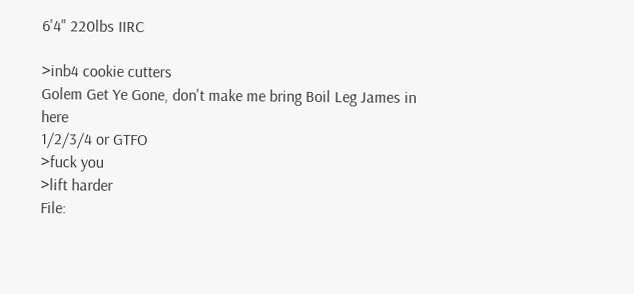6'4" 220lbs IIRC

>inb4 cookie cutters
Golem Get Ye Gone, don't make me bring Boil Leg James in here
1/2/3/4 or GTFO
>fuck you
>lift harder
File: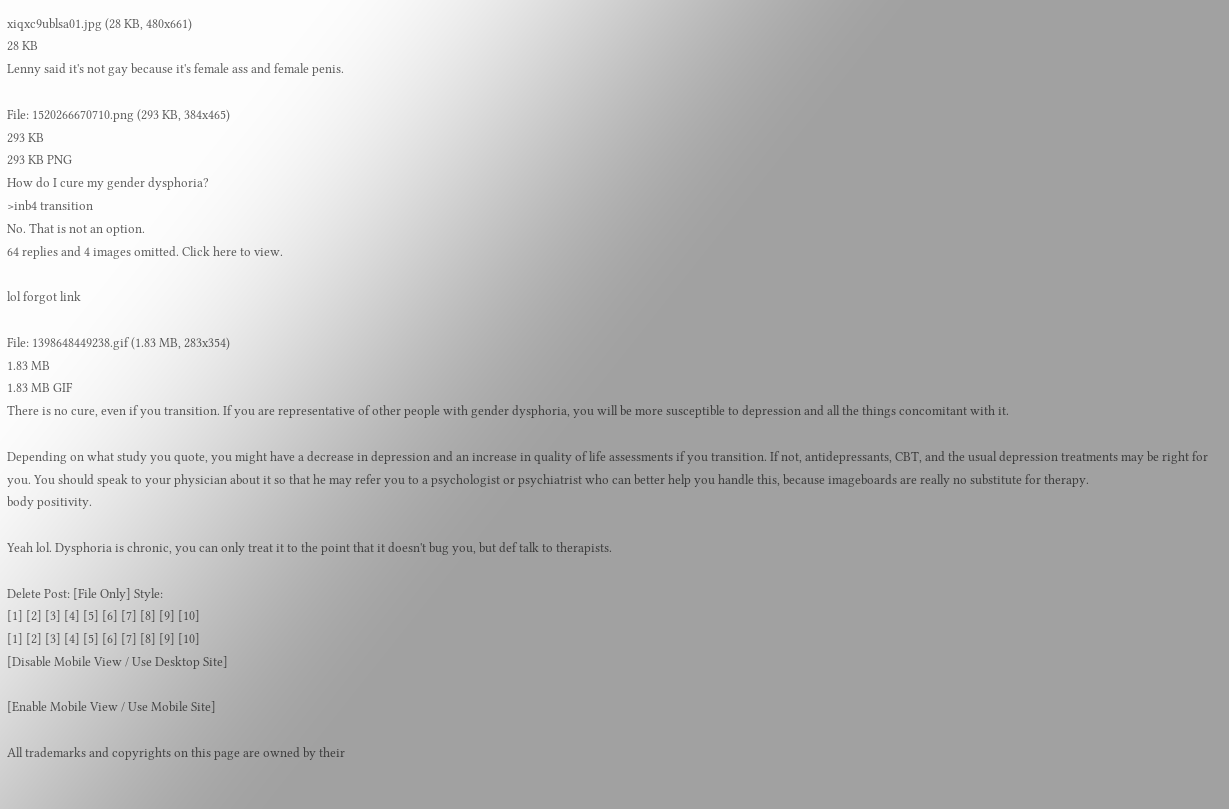xiqxc9ublsa01.jpg (28 KB, 480x661)
28 KB
Lenny said it's not gay because it's female ass and female penis.

File: 1520266670710.png (293 KB, 384x465)
293 KB
293 KB PNG
How do I cure my gender dysphoria?
>inb4 transition
No. That is not an option.
64 replies and 4 images omitted. Click here to view.

lol forgot link

File: 1398648449238.gif (1.83 MB, 283x354)
1.83 MB
1.83 MB GIF
There is no cure, even if you transition. If you are representative of other people with gender dysphoria, you will be more susceptible to depression and all the things concomitant with it.

Depending on what study you quote, you might have a decrease in depression and an increase in quality of life assessments if you transition. If not, antidepressants, CBT, and the usual depression treatments may be right for you. You should speak to your physician about it so that he may refer you to a psychologist or psychiatrist who can better help you handle this, because imageboards are really no substitute for therapy.
body positivity.

Yeah lol. Dysphoria is chronic, you can only treat it to the point that it doesn't bug you, but def talk to therapists.

Delete Post: [File Only] Style:
[1] [2] [3] [4] [5] [6] [7] [8] [9] [10]
[1] [2] [3] [4] [5] [6] [7] [8] [9] [10]
[Disable Mobile View / Use Desktop Site]

[Enable Mobile View / Use Mobile Site]

All trademarks and copyrights on this page are owned by their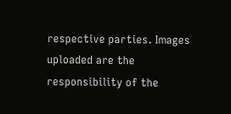respective parties. Images uploaded are the responsibility of the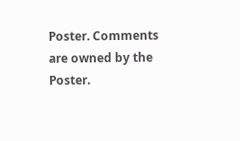Poster. Comments are owned by the Poster.